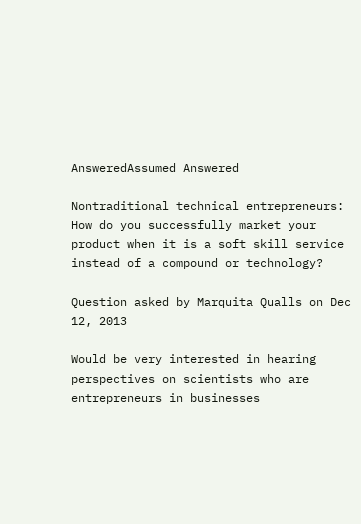AnsweredAssumed Answered

Nontraditional technical entrepreneurs:  How do you successfully market your product when it is a soft skill service instead of a compound or technology?

Question asked by Marquita Qualls on Dec 12, 2013

Would be very interested in hearing perspectives on scientists who are entrepreneurs in businesses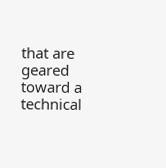that are geared toward a technical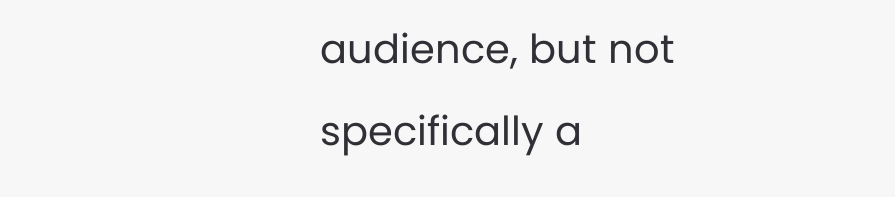audience, but not specifically a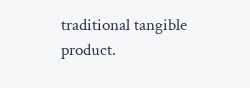traditional tangible product.